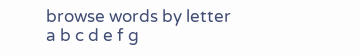browse words by letter
a b c d e f g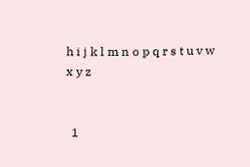h i j k l m n o p q r s t u v w x y z


  1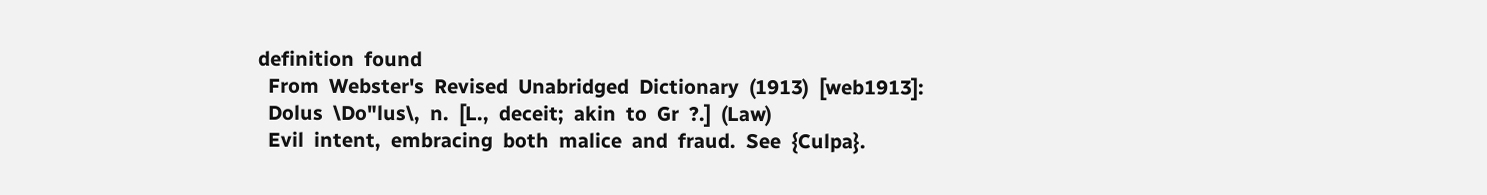definition  found
  From  Webster's  Revised  Unabridged  Dictionary  (1913)  [web1913]:
  Dolus  \Do"lus\,  n.  [L.,  deceit;  akin  to  Gr  ?.]  (Law)
  Evil  intent,  embracing  both  malice  and  fraud.  See  {Culpa}.